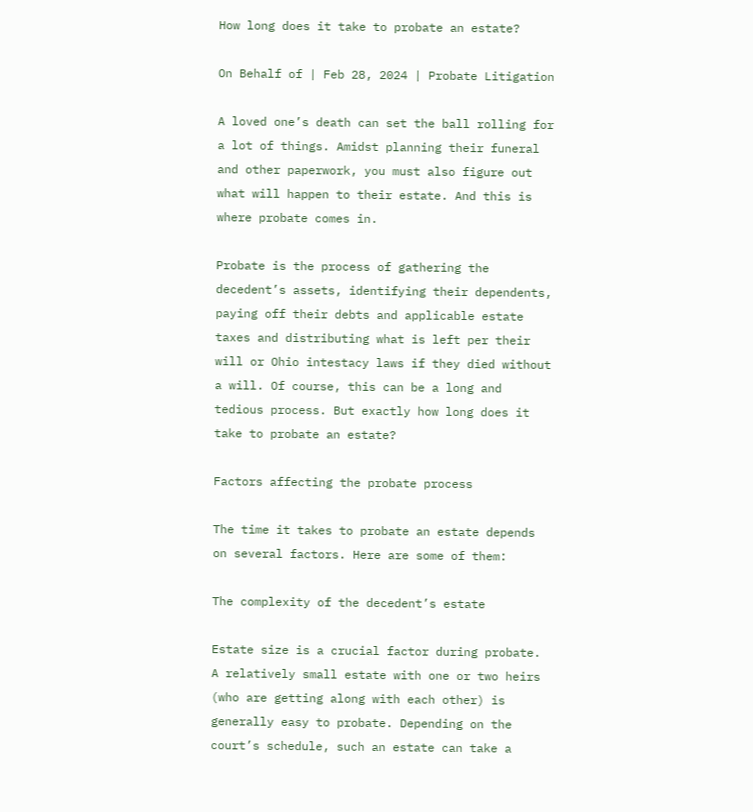How long does it take to probate an estate?

On Behalf of | Feb 28, 2024 | Probate Litigation

A loved one’s death can set the ball rolling for a lot of things. Amidst planning their funeral and other paperwork, you must also figure out what will happen to their estate. And this is where probate comes in.

Probate is the process of gathering the decedent’s assets, identifying their dependents, paying off their debts and applicable estate taxes and distributing what is left per their will or Ohio intestacy laws if they died without a will. Of course, this can be a long and tedious process. But exactly how long does it take to probate an estate?

Factors affecting the probate process

The time it takes to probate an estate depends on several factors. Here are some of them:

The complexity of the decedent’s estate

Estate size is a crucial factor during probate. A relatively small estate with one or two heirs (who are getting along with each other) is generally easy to probate. Depending on the court’s schedule, such an estate can take a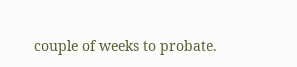couple of weeks to probate.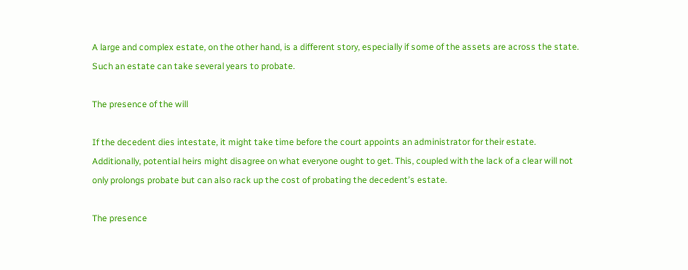A large and complex estate, on the other hand, is a different story, especially if some of the assets are across the state. Such an estate can take several years to probate.

The presence of the will

If the decedent dies intestate, it might take time before the court appoints an administrator for their estate. Additionally, potential heirs might disagree on what everyone ought to get. This, coupled with the lack of a clear will not only prolongs probate but can also rack up the cost of probating the decedent’s estate.

The presence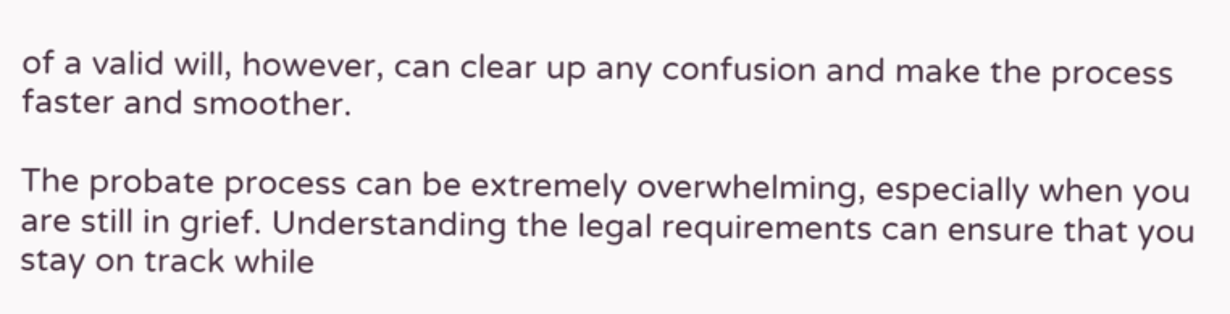of a valid will, however, can clear up any confusion and make the process faster and smoother.

The probate process can be extremely overwhelming, especially when you are still in grief. Understanding the legal requirements can ensure that you stay on track while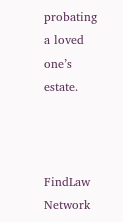probating a loved one’s estate.



FindLaw Network